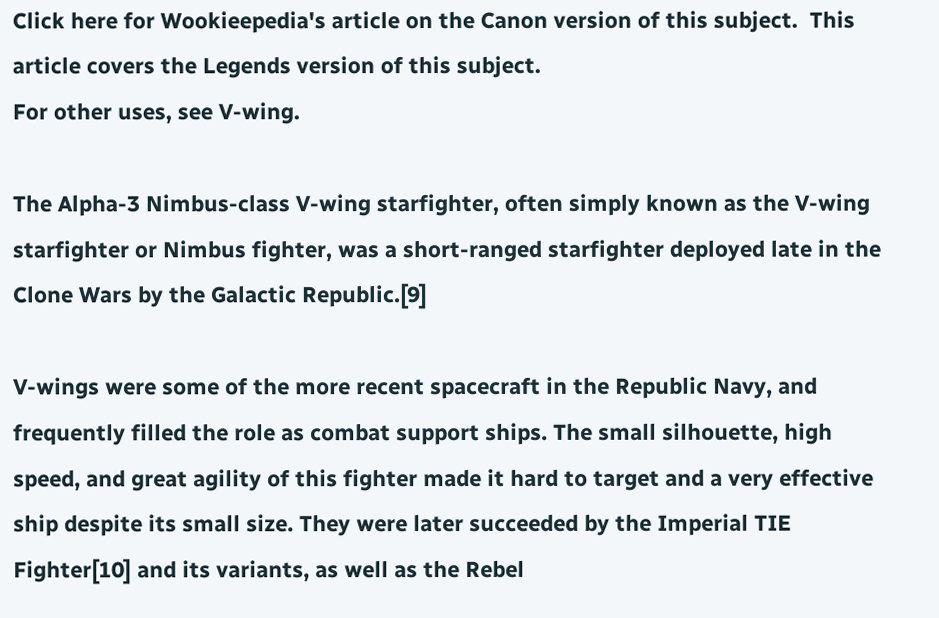Click here for Wookieepedia's article on the Canon version of this subject.  This article covers the Legends version of this subject.
For other uses, see V-wing.

The Alpha-3 Nimbus-class V-wing starfighter, often simply known as the V-wing starfighter or Nimbus fighter, was a short-ranged starfighter deployed late in the Clone Wars by the Galactic Republic.[9]

V-wings were some of the more recent spacecraft in the Republic Navy, and frequently filled the role as combat support ships. The small silhouette, high speed, and great agility of this fighter made it hard to target and a very effective ship despite its small size. They were later succeeded by the Imperial TIE Fighter[10] and its variants, as well as the Rebel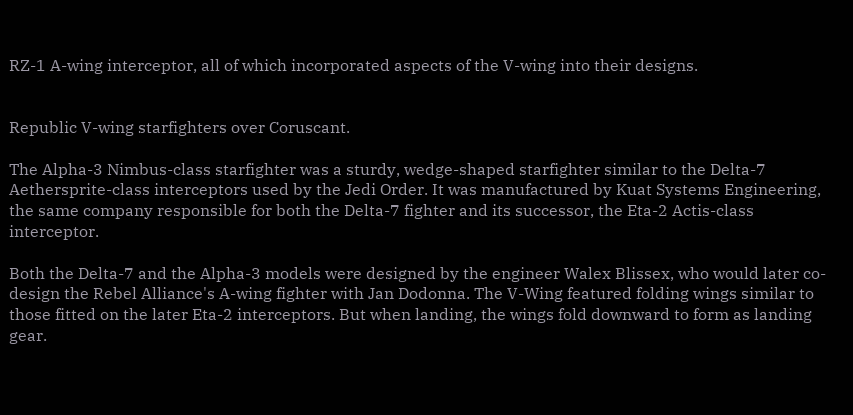RZ-1 A-wing interceptor, all of which incorporated aspects of the V-wing into their designs.


Republic V-wing starfighters over Coruscant.

The Alpha-3 Nimbus-class starfighter was a sturdy, wedge-shaped starfighter similar to the Delta-7 Aethersprite-class interceptors used by the Jedi Order. It was manufactured by Kuat Systems Engineering, the same company responsible for both the Delta-7 fighter and its successor, the Eta-2 Actis-class interceptor.

Both the Delta-7 and the Alpha-3 models were designed by the engineer Walex Blissex, who would later co-design the Rebel Alliance's A-wing fighter with Jan Dodonna. The V-Wing featured folding wings similar to those fitted on the later Eta-2 interceptors. But when landing, the wings fold downward to form as landing gear.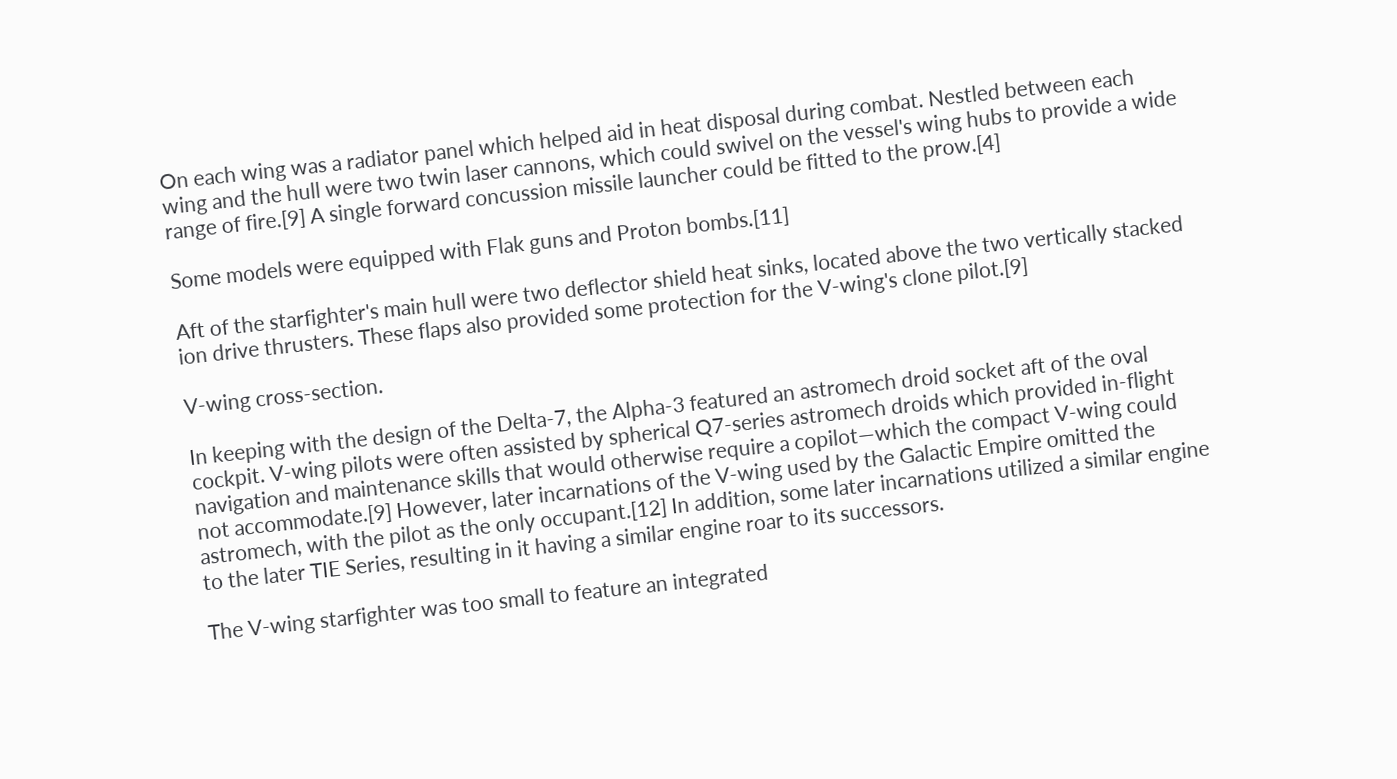On each wing was a radiator panel which helped aid in heat disposal during combat. Nestled between each wing and the hull were two twin laser cannons, which could swivel on the vessel's wing hubs to provide a wide range of fire.[9] A single forward concussion missile launcher could be fitted to the prow.[4]

Some models were equipped with Flak guns and Proton bombs.[11]

Aft of the starfighter's main hull were two deflector shield heat sinks, located above the two vertically stacked ion drive thrusters. These flaps also provided some protection for the V-wing's clone pilot.[9]

V-wing cross-section.

In keeping with the design of the Delta-7, the Alpha-3 featured an astromech droid socket aft of the oval cockpit. V-wing pilots were often assisted by spherical Q7-series astromech droids which provided in-flight navigation and maintenance skills that would otherwise require a copilot—which the compact V-wing could not accommodate.[9] However, later incarnations of the V-wing used by the Galactic Empire omitted the astromech, with the pilot as the only occupant.[12] In addition, some later incarnations utilized a similar engine to the later TIE Series, resulting in it having a similar engine roar to its successors.

The V-wing starfighter was too small to feature an integrated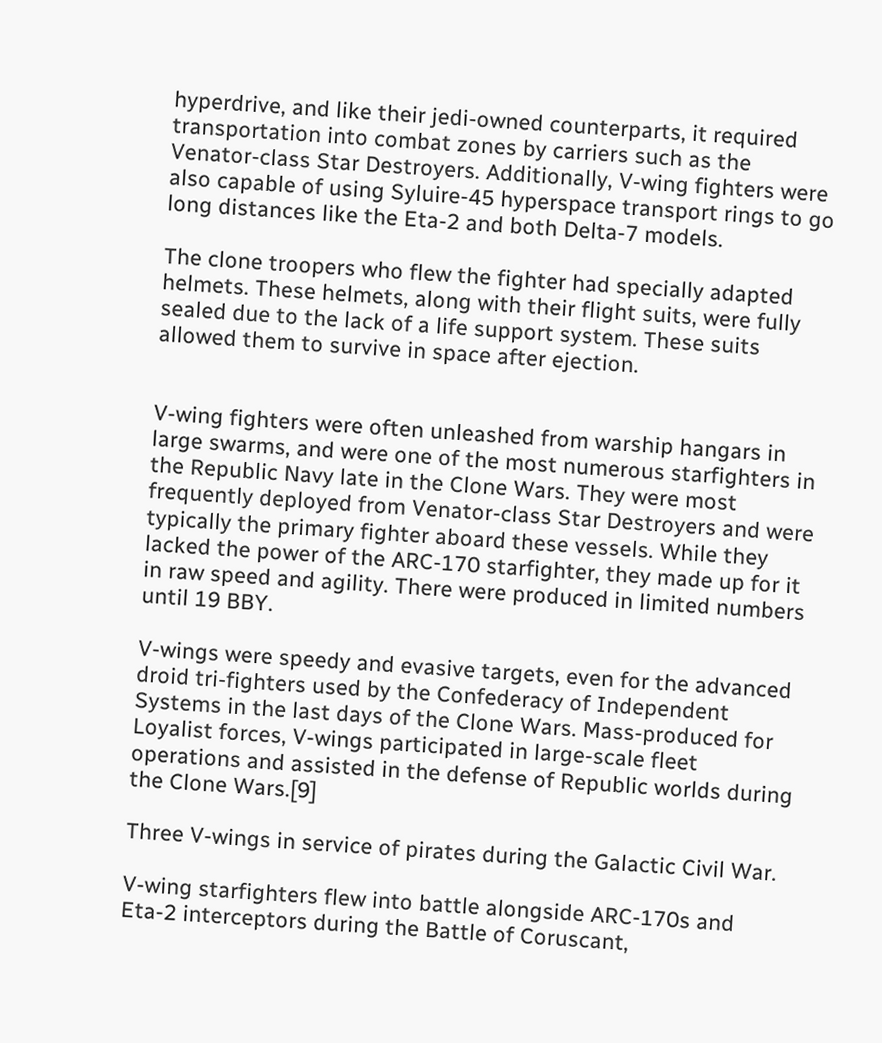hyperdrive, and like their jedi-owned counterparts, it required transportation into combat zones by carriers such as the Venator-class Star Destroyers. Additionally, V-wing fighters were also capable of using Syluire-45 hyperspace transport rings to go long distances like the Eta-2 and both Delta-7 models.

The clone troopers who flew the fighter had specially adapted helmets. These helmets, along with their flight suits, were fully sealed due to the lack of a life support system. These suits allowed them to survive in space after ejection.


V-wing fighters were often unleashed from warship hangars in large swarms, and were one of the most numerous starfighters in the Republic Navy late in the Clone Wars. They were most frequently deployed from Venator-class Star Destroyers and were typically the primary fighter aboard these vessels. While they lacked the power of the ARC-170 starfighter, they made up for it in raw speed and agility. There were produced in limited numbers until 19 BBY.

V-wings were speedy and evasive targets, even for the advanced droid tri-fighters used by the Confederacy of Independent Systems in the last days of the Clone Wars. Mass-produced for Loyalist forces, V-wings participated in large-scale fleet operations and assisted in the defense of Republic worlds during the Clone Wars.[9]

Three V-wings in service of pirates during the Galactic Civil War.

V-wing starfighters flew into battle alongside ARC-170s and Eta-2 interceptors during the Battle of Coruscant,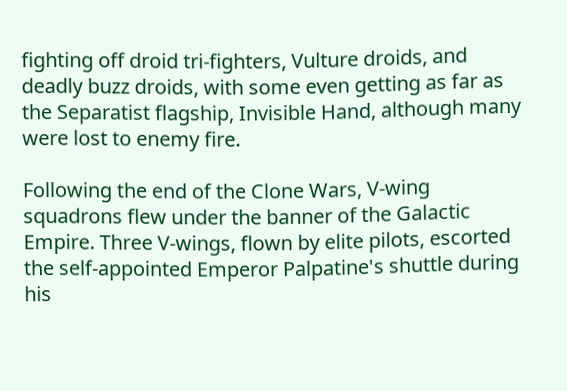fighting off droid tri-fighters, Vulture droids, and deadly buzz droids, with some even getting as far as the Separatist flagship, Invisible Hand, although many were lost to enemy fire.

Following the end of the Clone Wars, V-wing squadrons flew under the banner of the Galactic Empire. Three V-wings, flown by elite pilots, escorted the self-appointed Emperor Palpatine's shuttle during his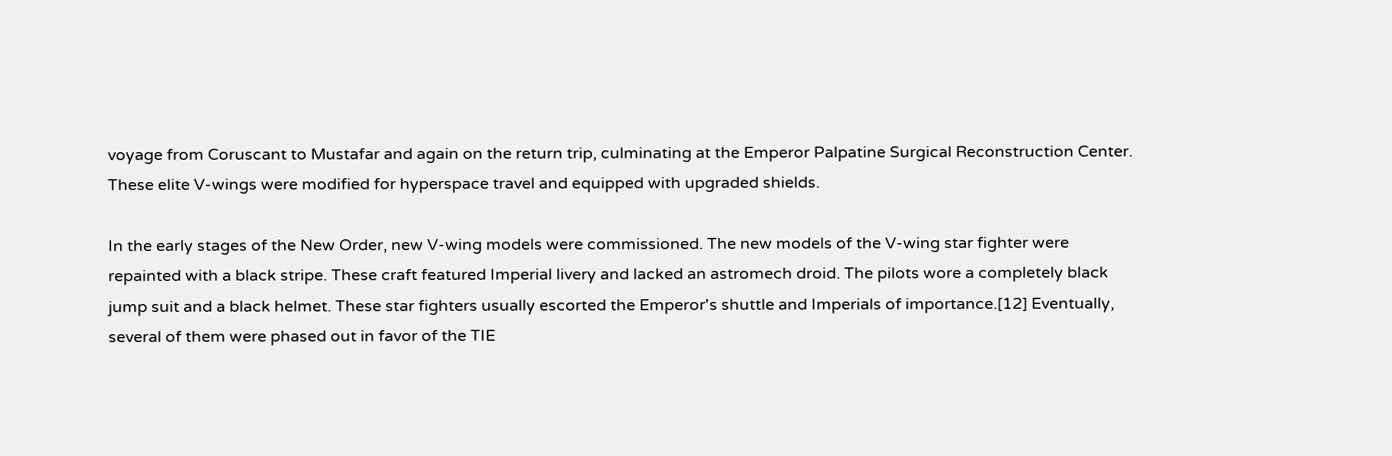voyage from Coruscant to Mustafar and again on the return trip, culminating at the Emperor Palpatine Surgical Reconstruction Center. These elite V-wings were modified for hyperspace travel and equipped with upgraded shields.

In the early stages of the New Order, new V-wing models were commissioned. The new models of the V-wing star fighter were repainted with a black stripe. These craft featured Imperial livery and lacked an astromech droid. The pilots wore a completely black jump suit and a black helmet. These star fighters usually escorted the Emperor's shuttle and Imperials of importance.[12] Eventually, several of them were phased out in favor of the TIE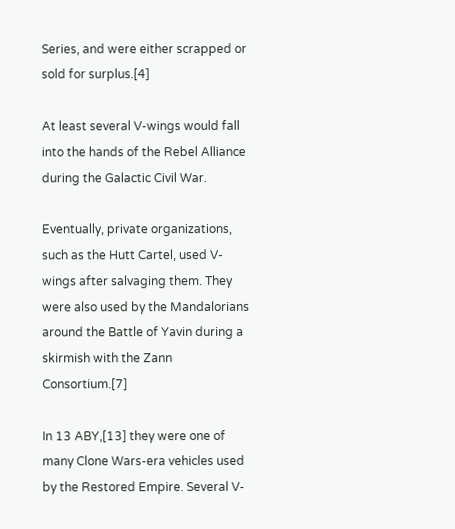Series, and were either scrapped or sold for surplus.[4]

At least several V-wings would fall into the hands of the Rebel Alliance during the Galactic Civil War.

Eventually, private organizations, such as the Hutt Cartel, used V-wings after salvaging them. They were also used by the Mandalorians around the Battle of Yavin during a skirmish with the Zann Consortium.[7]

In 13 ABY,[13] they were one of many Clone Wars-era vehicles used by the Restored Empire. Several V-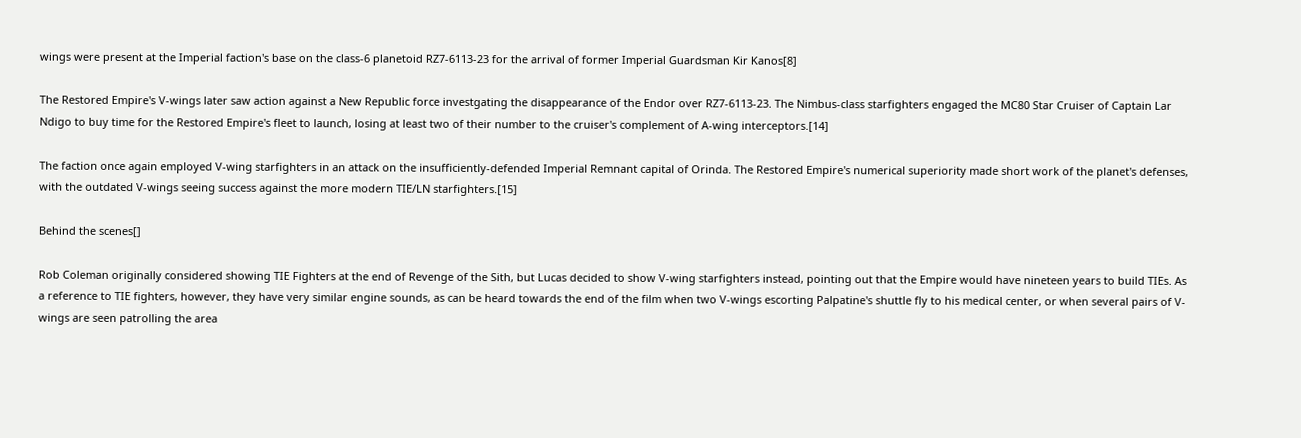wings were present at the Imperial faction's base on the class-6 planetoid RZ7-6113-23 for the arrival of former Imperial Guardsman Kir Kanos[8]

The Restored Empire's V-wings later saw action against a New Republic force investgating the disappearance of the Endor over RZ7-6113-23. The Nimbus-class starfighters engaged the MC80 Star Cruiser of Captain Lar Ndigo to buy time for the Restored Empire's fleet to launch, losing at least two of their number to the cruiser's complement of A-wing interceptors.[14]

The faction once again employed V-wing starfighters in an attack on the insufficiently-defended Imperial Remnant capital of Orinda. The Restored Empire's numerical superiority made short work of the planet's defenses, with the outdated V-wings seeing success against the more modern TIE/LN starfighters.[15]

Behind the scenes[]

Rob Coleman originally considered showing TIE Fighters at the end of Revenge of the Sith, but Lucas decided to show V-wing starfighters instead, pointing out that the Empire would have nineteen years to build TIEs. As a reference to TIE fighters, however, they have very similar engine sounds, as can be heard towards the end of the film when two V-wings escorting Palpatine's shuttle fly to his medical center, or when several pairs of V-wings are seen patrolling the area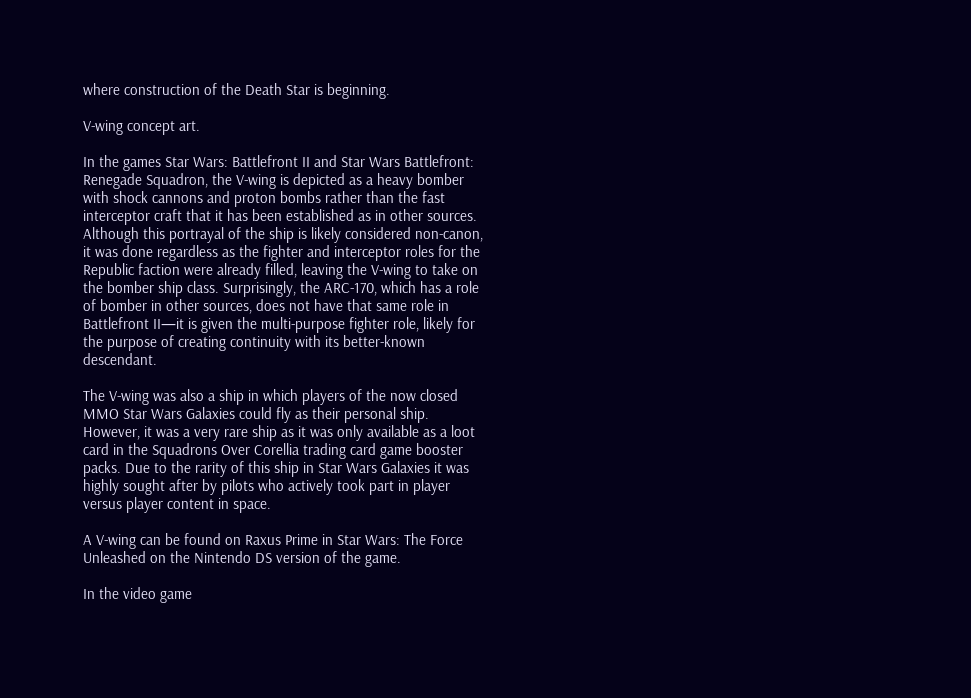where construction of the Death Star is beginning.

V-wing concept art.

In the games Star Wars: Battlefront II and Star Wars Battlefront: Renegade Squadron, the V-wing is depicted as a heavy bomber with shock cannons and proton bombs rather than the fast interceptor craft that it has been established as in other sources. Although this portrayal of the ship is likely considered non-canon, it was done regardless as the fighter and interceptor roles for the Republic faction were already filled, leaving the V-wing to take on the bomber ship class. Surprisingly, the ARC-170, which has a role of bomber in other sources, does not have that same role in Battlefront II—it is given the multi-purpose fighter role, likely for the purpose of creating continuity with its better-known descendant.

The V-wing was also a ship in which players of the now closed MMO Star Wars Galaxies could fly as their personal ship. However, it was a very rare ship as it was only available as a loot card in the Squadrons Over Corellia trading card game booster packs. Due to the rarity of this ship in Star Wars Galaxies it was highly sought after by pilots who actively took part in player versus player content in space.

A V-wing can be found on Raxus Prime in Star Wars: The Force Unleashed on the Nintendo DS version of the game.

In the video game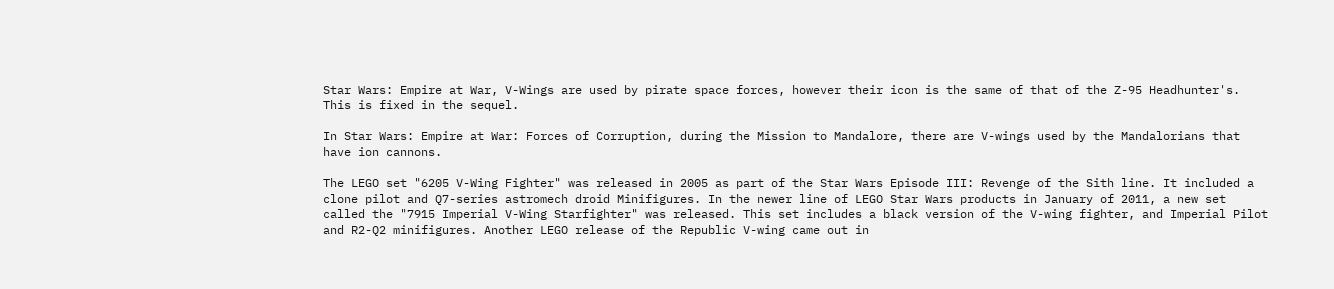Star Wars: Empire at War, V-Wings are used by pirate space forces, however their icon is the same of that of the Z-95 Headhunter's. This is fixed in the sequel.

In Star Wars: Empire at War: Forces of Corruption, during the Mission to Mandalore, there are V-wings used by the Mandalorians that have ion cannons.

The LEGO set "6205 V-Wing Fighter" was released in 2005 as part of the Star Wars Episode III: Revenge of the Sith line. It included a clone pilot and Q7-series astromech droid Minifigures. In the newer line of LEGO Star Wars products in January of 2011, a new set called the "7915 Imperial V-Wing Starfighter" was released. This set includes a black version of the V-wing fighter, and Imperial Pilot and R2-Q2 minifigures. Another LEGO release of the Republic V-wing came out in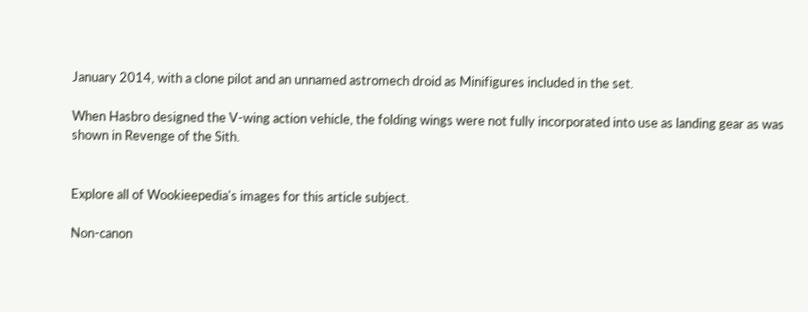January 2014, with a clone pilot and an unnamed astromech droid as Minifigures included in the set.

When Hasbro designed the V-wing action vehicle, the folding wings were not fully incorporated into use as landing gear as was shown in Revenge of the Sith.


Explore all of Wookieepedia's images for this article subject.

Non-canon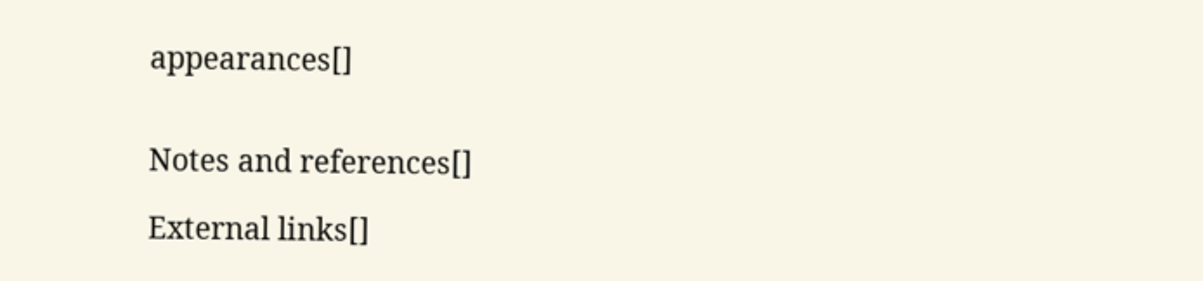appearances[]


Notes and references[]

External links[]